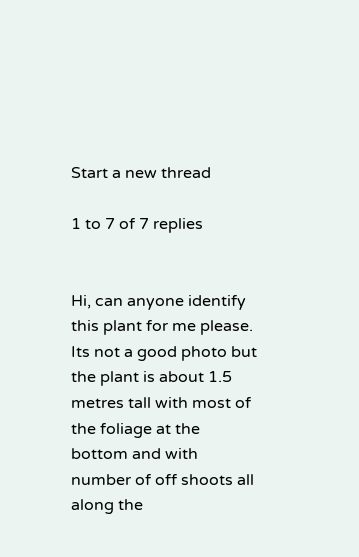Start a new thread

1 to 7 of 7 replies


Hi, can anyone identify this plant for me please. Its not a good photo but the plant is about 1.5 metres tall with most of the foliage at the bottom and with number of off shoots all along the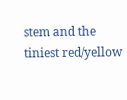stem and the tiniest red/yellow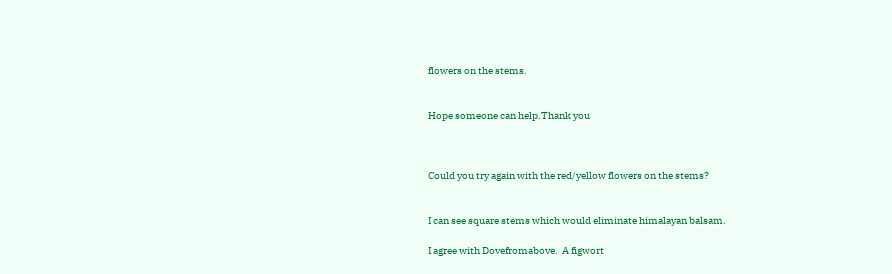flowers on the stems.


Hope someone can help.Thank you



Could you try again with the red/yellow flowers on the stems?


I can see square stems which would eliminate himalayan balsam.

I agree with Dovefromabove.  A figwort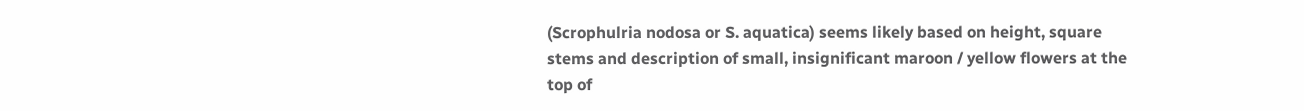(Scrophulria nodosa or S. aquatica) seems likely based on height, square stems and description of small, insignificant maroon / yellow flowers at the top of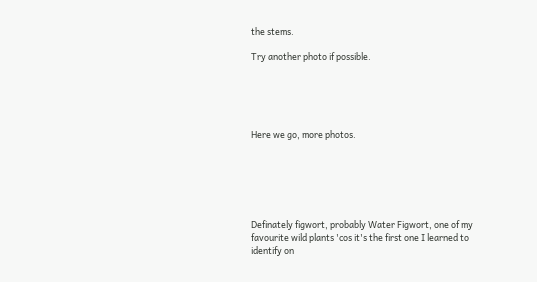the stems.

Try another photo if possible.





Here we go, more photos.






Definately figwort, probably Water Figwort, one of my favourite wild plants 'cos it's the first one I learned to identify on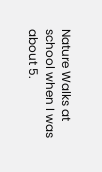Nature Walks at school when I was about 5.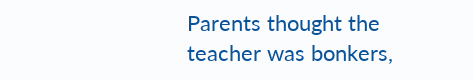Parents thought the teacher was bonkers,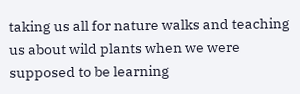taking us all for nature walks and teaching us about wild plants when we were supposed to be learning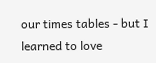our times tables - but I learned to love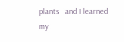plants   and I learned my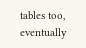tables too, eventually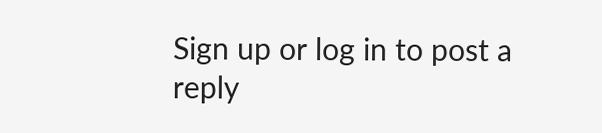Sign up or log in to post a reply